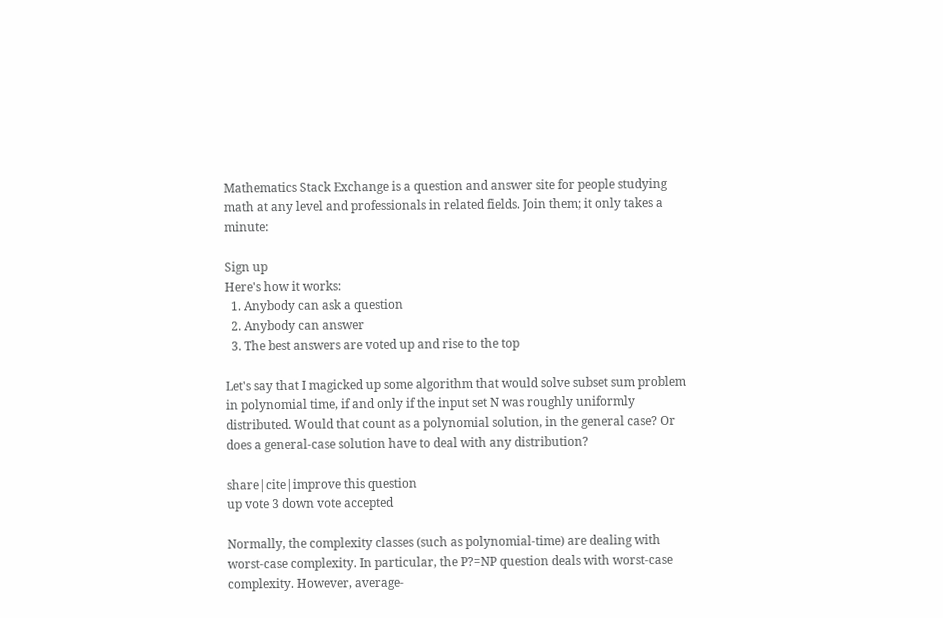Mathematics Stack Exchange is a question and answer site for people studying math at any level and professionals in related fields. Join them; it only takes a minute:

Sign up
Here's how it works:
  1. Anybody can ask a question
  2. Anybody can answer
  3. The best answers are voted up and rise to the top

Let's say that I magicked up some algorithm that would solve subset sum problem in polynomial time, if and only if the input set N was roughly uniformly distributed. Would that count as a polynomial solution, in the general case? Or does a general-case solution have to deal with any distribution?

share|cite|improve this question
up vote 3 down vote accepted

Normally, the complexity classes (such as polynomial-time) are dealing with worst-case complexity. In particular, the P?=NP question deals with worst-case complexity. However, average-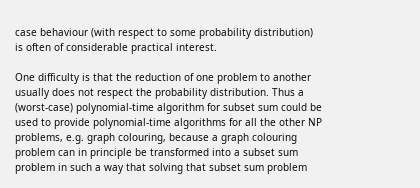case behaviour (with respect to some probability distribution) is often of considerable practical interest.

One difficulty is that the reduction of one problem to another usually does not respect the probability distribution. Thus a (worst-case) polynomial-time algorithm for subset sum could be used to provide polynomial-time algorithms for all the other NP problems, e.g. graph colouring, because a graph colouring problem can in principle be transformed into a subset sum problem in such a way that solving that subset sum problem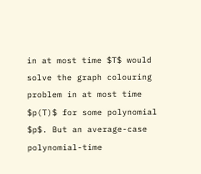in at most time $T$ would solve the graph colouring problem in at most time $p(T)$ for some polynomial $p$. But an average-case polynomial-time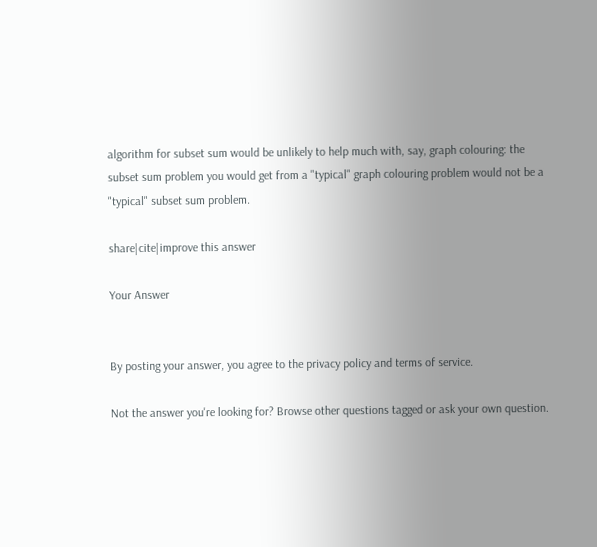algorithm for subset sum would be unlikely to help much with, say, graph colouring: the subset sum problem you would get from a "typical" graph colouring problem would not be a "typical" subset sum problem.

share|cite|improve this answer

Your Answer


By posting your answer, you agree to the privacy policy and terms of service.

Not the answer you're looking for? Browse other questions tagged or ask your own question.